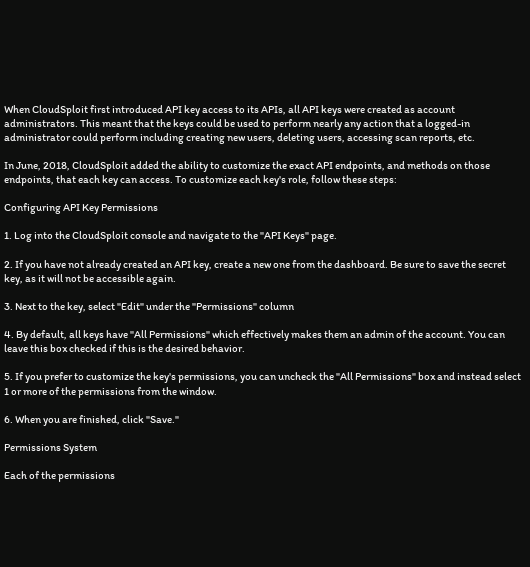When CloudSploit first introduced API key access to its APIs, all API keys were created as account administrators. This meant that the keys could be used to perform nearly any action that a logged-in administrator could perform including creating new users, deleting users, accessing scan reports, etc.

In June, 2018, CloudSploit added the ability to customize the exact API endpoints, and methods on those endpoints, that each key can access. To customize each key's role, follow these steps:

Configuring API Key Permissions

1. Log into the CloudSploit console and navigate to the "API Keys" page.

2. If you have not already created an API key, create a new one from the dashboard. Be sure to save the secret key, as it will not be accessible again.

3. Next to the key, select "Edit" under the "Permissions" column

4. By default, all keys have "All Permissions" which effectively makes them an admin of the account. You can leave this box checked if this is the desired behavior.

5. If you prefer to customize the key's permissions, you can uncheck the "All Permissions" box and instead select 1 or more of the permissions from the window.

6. When you are finished, click "Save."

Permissions System

Each of the permissions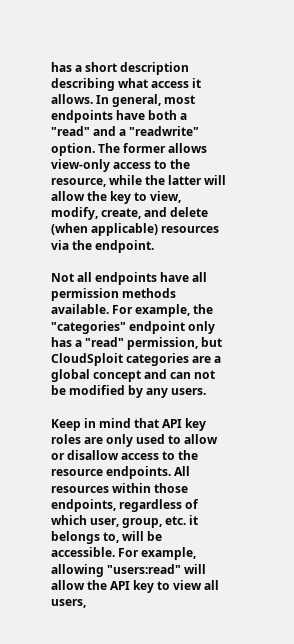has a short description describing what access it allows. In general, most endpoints have both a "read" and a "readwrite" option. The former allows view-only access to the resource, while the latter will allow the key to view, modify, create, and delete (when applicable) resources via the endpoint.

Not all endpoints have all permission methods available. For example, the "categories" endpoint only has a "read" permission, but CloudSploit categories are a global concept and can not be modified by any users.

Keep in mind that API key roles are only used to allow or disallow access to the resource endpoints. All resources within those endpoints, regardless of which user, group, etc. it belongs to, will be accessible. For example, allowing "users:read" will allow the API key to view all users,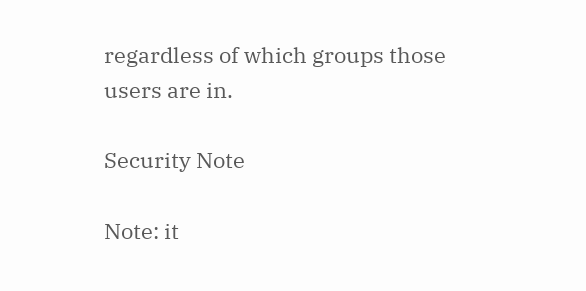regardless of which groups those users are in.

Security Note

Note: it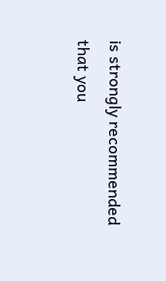is strongly recommended that you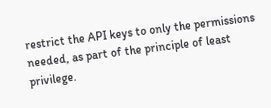restrict the API keys to only the permissions needed, as part of the principle of least privilege.